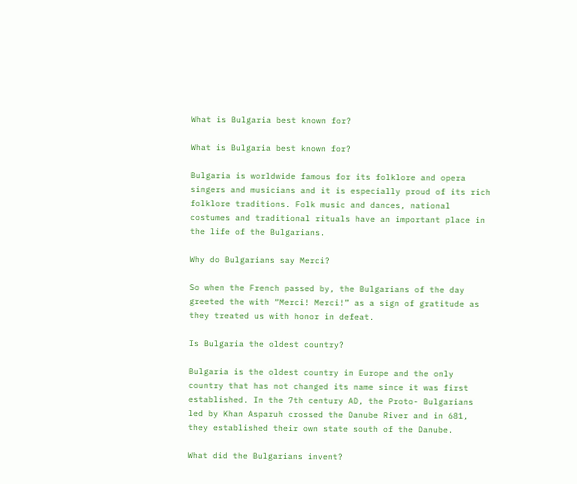What is Bulgaria best known for?

What is Bulgaria best known for?

Bulgaria is worldwide famous for its folklore and opera singers and musicians and it is especially proud of its rich folklore traditions. Folk music and dances, national costumes and traditional rituals have an important place in the life of the Bulgarians.

Why do Bulgarians say Merci?

So when the French passed by, the Bulgarians of the day greeted the with “Merci! Merci!” as a sign of gratitude as they treated us with honor in defeat.

Is Bulgaria the oldest country?

Bulgaria is the oldest country in Europe and the only country that has not changed its name since it was first established. In the 7th century AD, the Proto- Bulgarians led by Khan Asparuh crossed the Danube River and in 681, they established their own state south of the Danube.

What did the Bulgarians invent?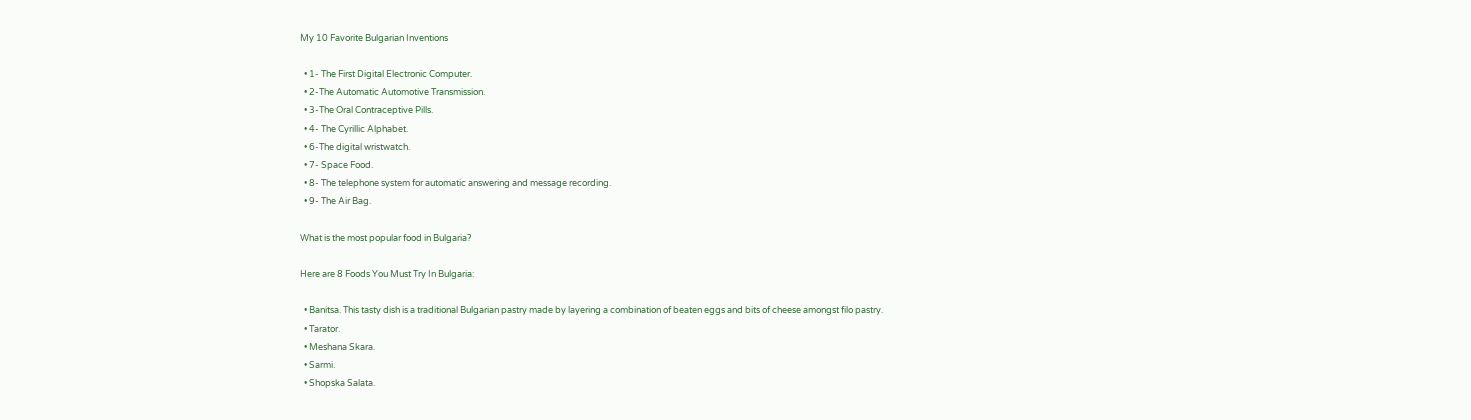My 10 Favorite Bulgarian Inventions

  • 1- The First Digital Electronic Computer.
  • 2-The Automatic Automotive Transmission.
  • 3-The Oral Contraceptive Pills.
  • 4- The Cyrillic Alphabet.
  • 6-The digital wristwatch.
  • 7- Space Food.
  • 8- The telephone system for automatic answering and message recording.
  • 9- The Air Bag.

What is the most popular food in Bulgaria?

Here are 8 Foods You Must Try In Bulgaria:

  • Banitsa. This tasty dish is a traditional Bulgarian pastry made by layering a combination of beaten eggs and bits of cheese amongst filo pastry.
  • Tarator.
  • Meshana Skara.
  • Sarmi.
  • Shopska Salata.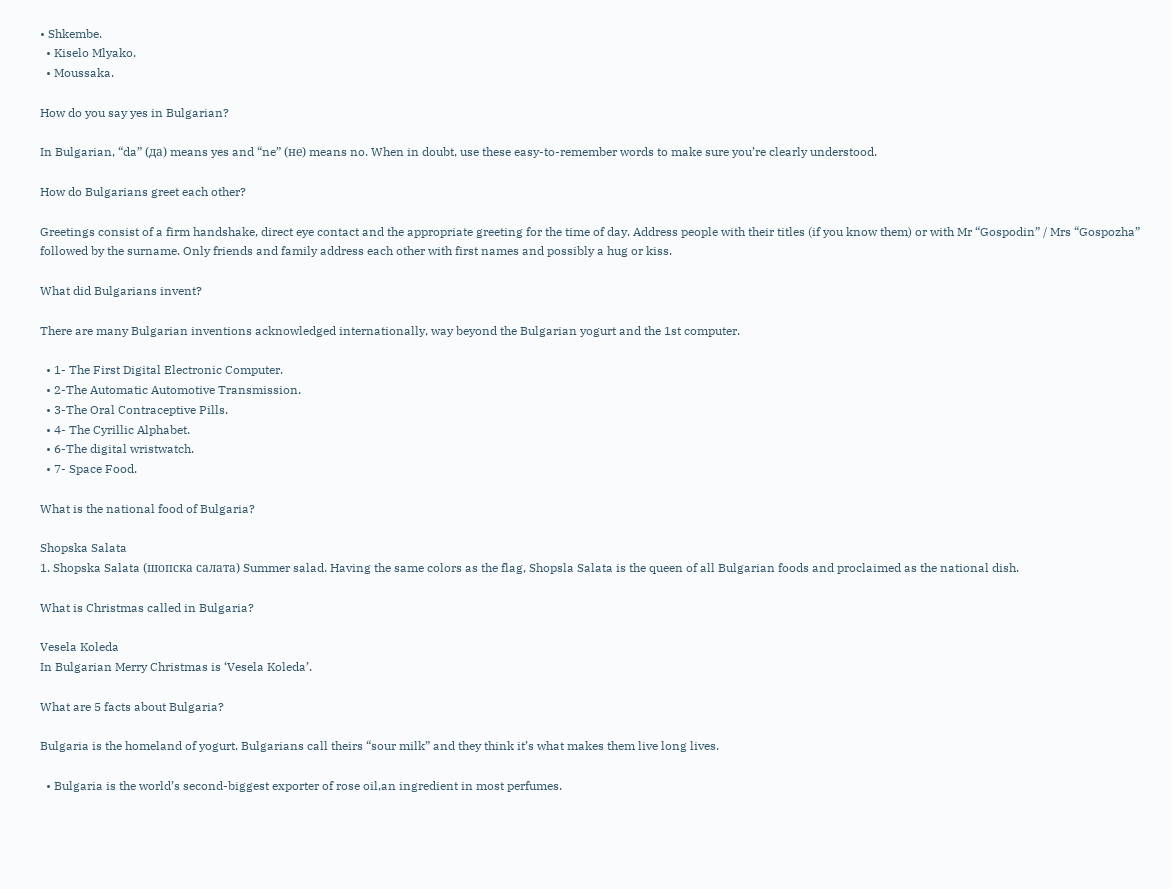• Shkembe.
  • Kiselo Mlyako.
  • Moussaka.

How do you say yes in Bulgarian?

In Bulgarian, “da” (да) means yes and “ne” (не) means no. When in doubt, use these easy-to-remember words to make sure you’re clearly understood.

How do Bulgarians greet each other?

Greetings consist of a firm handshake, direct eye contact and the appropriate greeting for the time of day. Address people with their titles (if you know them) or with Mr “Gospodin” / Mrs “Gospozha” followed by the surname. Only friends and family address each other with first names and possibly a hug or kiss.

What did Bulgarians invent?

There are many Bulgarian inventions acknowledged internationally, way beyond the Bulgarian yogurt and the 1st computer.

  • 1- The First Digital Electronic Computer.
  • 2-The Automatic Automotive Transmission.
  • 3-The Oral Contraceptive Pills.
  • 4- The Cyrillic Alphabet.
  • 6-The digital wristwatch.
  • 7- Space Food.

What is the national food of Bulgaria?

Shopska Salata
1. Shopska Salata (шопска салата) Summer salad. Having the same colors as the flag, Shopsla Salata is the queen of all Bulgarian foods and proclaimed as the national dish.

What is Christmas called in Bulgaria?

Vesela Koleda
In Bulgarian Merry Christmas is ‘Vesela Koleda’.

What are 5 facts about Bulgaria?

Bulgaria is the homeland of yogurt. Bulgarians call theirs “sour milk” and they think it’s what makes them live long lives.

  • Bulgaria is the world’s second-biggest exporter of rose oil,an ingredient in most perfumes.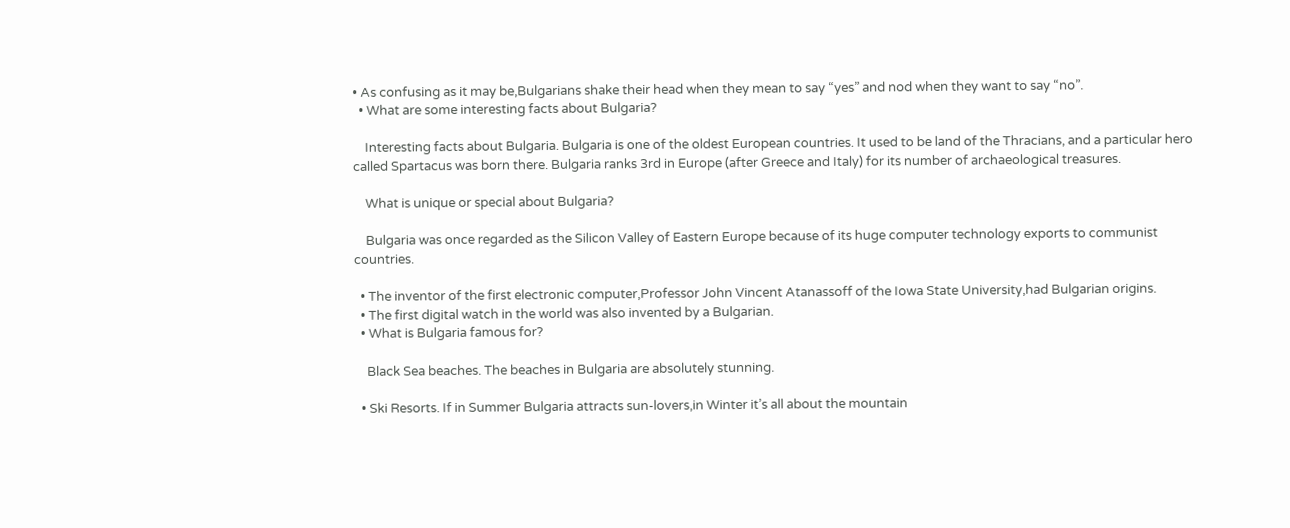• As confusing as it may be,Bulgarians shake their head when they mean to say “yes” and nod when they want to say “no”.
  • What are some interesting facts about Bulgaria?

    Interesting facts about Bulgaria. Bulgaria is one of the oldest European countries. It used to be land of the Thracians, and a particular hero called Spartacus was born there. Bulgaria ranks 3rd in Europe (after Greece and Italy) for its number of archaeological treasures.

    What is unique or special about Bulgaria?

    Bulgaria was once regarded as the Silicon Valley of Eastern Europe because of its huge computer technology exports to communist countries.

  • The inventor of the first electronic computer,Professor John Vincent Atanassoff of the Iowa State University,had Bulgarian origins.
  • The first digital watch in the world was also invented by a Bulgarian.
  • What is Bulgaria famous for?

    Black Sea beaches. The beaches in Bulgaria are absolutely stunning.

  • Ski Resorts. If in Summer Bulgaria attracts sun-lovers,in Winter it’s all about the mountain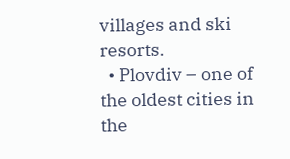villages and ski resorts.
  • Plovdiv – one of the oldest cities in the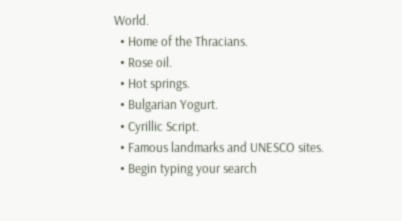World.
  • Home of the Thracians.
  • Rose oil.
  • Hot springs.
  • Bulgarian Yogurt.
  • Cyrillic Script.
  • Famous landmarks and UNESCO sites.
  • Begin typing your search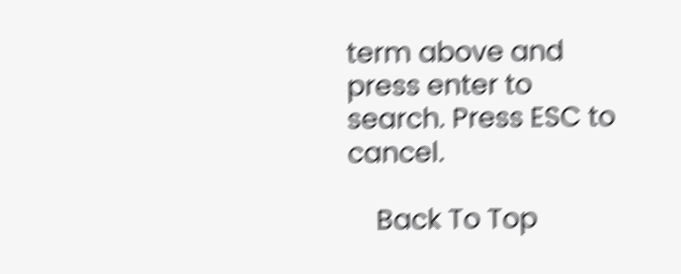term above and press enter to search. Press ESC to cancel.

    Back To Top